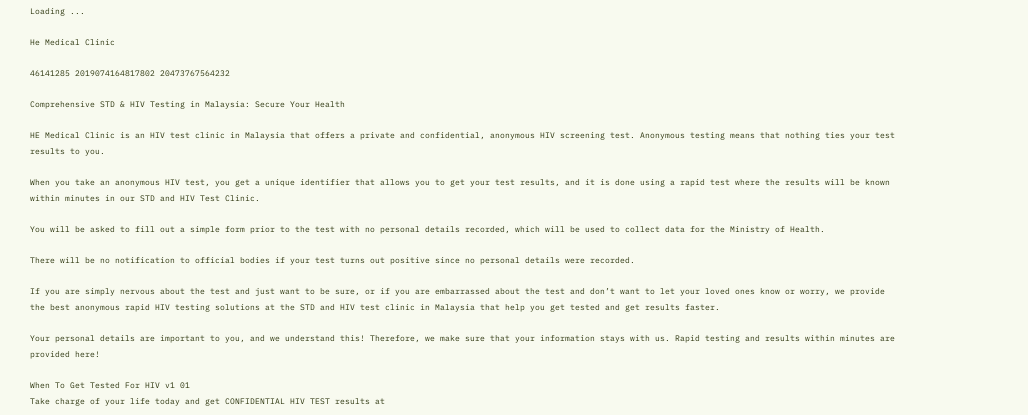Loading ...

He Medical Clinic

46141285 2019074164817802 20473767564232

Comprehensive STD & HIV Testing in Malaysia: Secure Your Health

HE Medical Clinic is an HIV test clinic in Malaysia that offers a private and confidential, anonymous HIV screening test. Anonymous testing means that nothing ties your test results to you.

When you take an anonymous HIV test, you get a unique identifier that allows you to get your test results, and it is done using a rapid test where the results will be known within minutes in our STD and HIV Test Clinic.

You will be asked to fill out a simple form prior to the test with no personal details recorded, which will be used to collect data for the Ministry of Health.

There will be no notification to official bodies if your test turns out positive since no personal details were recorded.

If you are simply nervous about the test and just want to be sure, or if you are embarrassed about the test and don’t want to let your loved ones know or worry, we provide the best anonymous rapid HIV testing solutions at the STD and HIV test clinic in Malaysia that help you get tested and get results faster.

Your personal details are important to you, and we understand this! Therefore, we make sure that your information stays with us. Rapid testing and results within minutes are provided here!

When To Get Tested For HIV v1 01
Take charge of your life today and get CONFIDENTIAL HIV TEST results at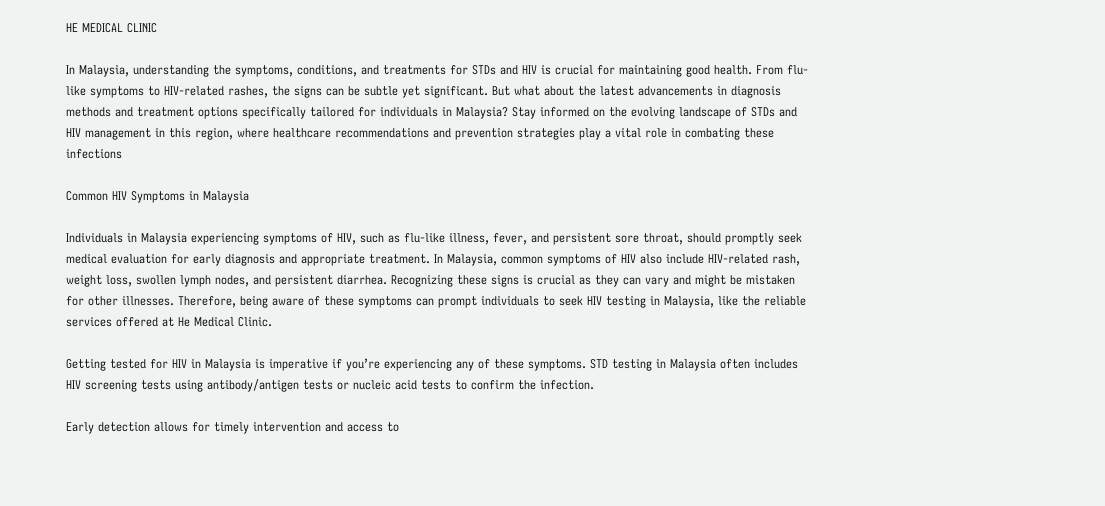HE MEDICAL CLINIC

In Malaysia, understanding the symptoms, conditions, and treatments for STDs and HIV is crucial for maintaining good health. From flu-like symptoms to HIV-related rashes, the signs can be subtle yet significant. But what about the latest advancements in diagnosis methods and treatment options specifically tailored for individuals in Malaysia? Stay informed on the evolving landscape of STDs and HIV management in this region, where healthcare recommendations and prevention strategies play a vital role in combating these infections

Common HIV Symptoms in Malaysia

Individuals in Malaysia experiencing symptoms of HIV, such as flu-like illness, fever, and persistent sore throat, should promptly seek medical evaluation for early diagnosis and appropriate treatment. In Malaysia, common symptoms of HIV also include HIV-related rash, weight loss, swollen lymph nodes, and persistent diarrhea. Recognizing these signs is crucial as they can vary and might be mistaken for other illnesses. Therefore, being aware of these symptoms can prompt individuals to seek HIV testing in Malaysia, like the reliable services offered at He Medical Clinic.

Getting tested for HIV in Malaysia is imperative if you’re experiencing any of these symptoms. STD testing in Malaysia often includes HIV screening tests using antibody/antigen tests or nucleic acid tests to confirm the infection.

Early detection allows for timely intervention and access to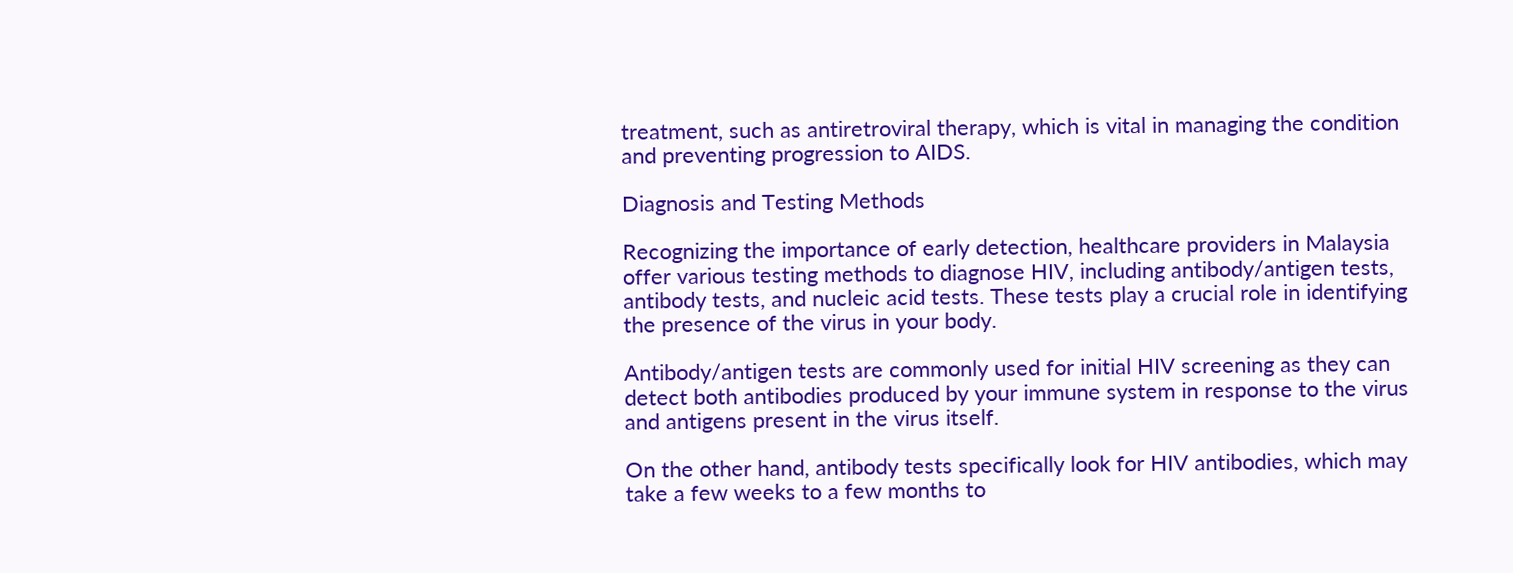treatment, such as antiretroviral therapy, which is vital in managing the condition and preventing progression to AIDS.

Diagnosis and Testing Methods

Recognizing the importance of early detection, healthcare providers in Malaysia offer various testing methods to diagnose HIV, including antibody/antigen tests, antibody tests, and nucleic acid tests. These tests play a crucial role in identifying the presence of the virus in your body.

Antibody/antigen tests are commonly used for initial HIV screening as they can detect both antibodies produced by your immune system in response to the virus and antigens present in the virus itself.

On the other hand, antibody tests specifically look for HIV antibodies, which may take a few weeks to a few months to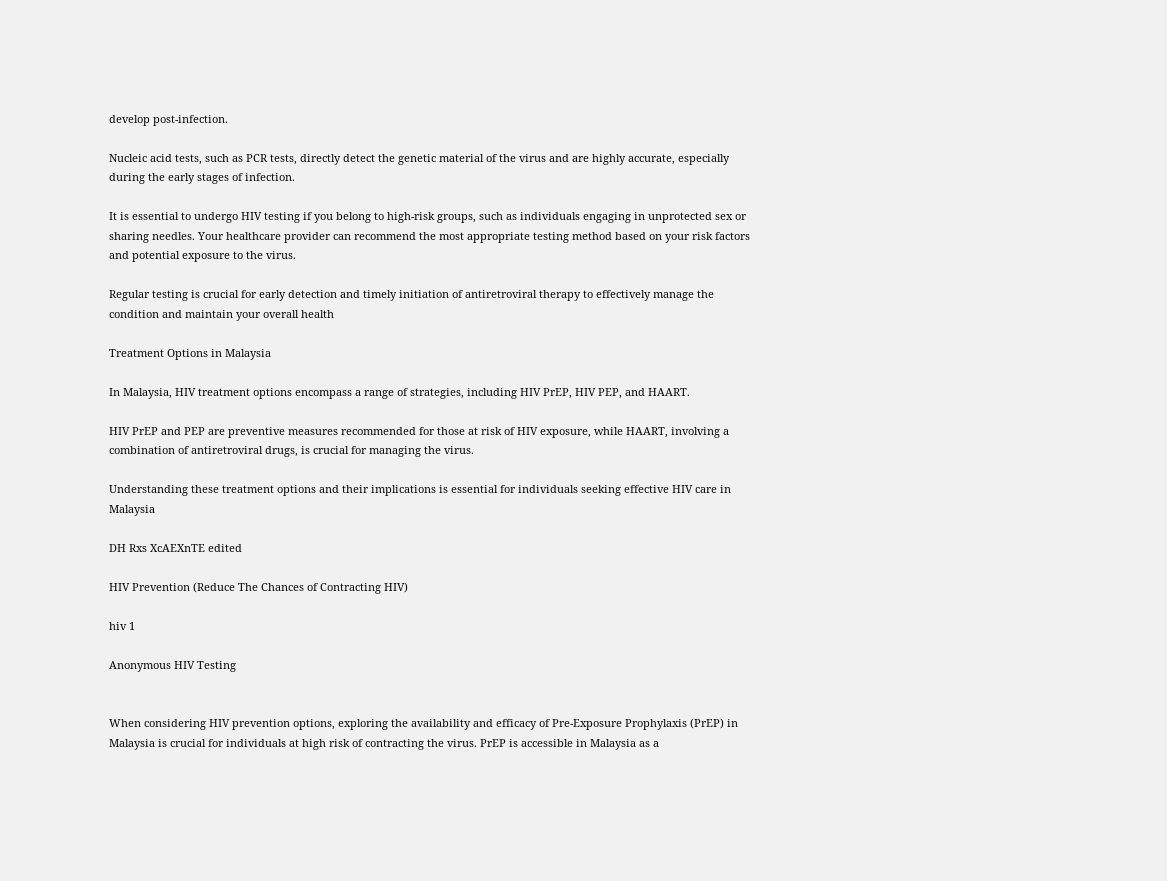develop post-infection.

Nucleic acid tests, such as PCR tests, directly detect the genetic material of the virus and are highly accurate, especially during the early stages of infection.

It is essential to undergo HIV testing if you belong to high-risk groups, such as individuals engaging in unprotected sex or sharing needles. Your healthcare provider can recommend the most appropriate testing method based on your risk factors and potential exposure to the virus.

Regular testing is crucial for early detection and timely initiation of antiretroviral therapy to effectively manage the condition and maintain your overall health

Treatment Options in Malaysia

In Malaysia, HIV treatment options encompass a range of strategies, including HIV PrEP, HIV PEP, and HAART.

HIV PrEP and PEP are preventive measures recommended for those at risk of HIV exposure, while HAART, involving a combination of antiretroviral drugs, is crucial for managing the virus.

Understanding these treatment options and their implications is essential for individuals seeking effective HIV care in Malaysia

DH Rxs XcAEXnTE edited

HIV Prevention (Reduce The Chances of Contracting HIV)

hiv 1

Anonymous HIV Testing


When considering HIV prevention options, exploring the availability and efficacy of Pre-Exposure Prophylaxis (PrEP) in Malaysia is crucial for individuals at high risk of contracting the virus. PrEP is accessible in Malaysia as a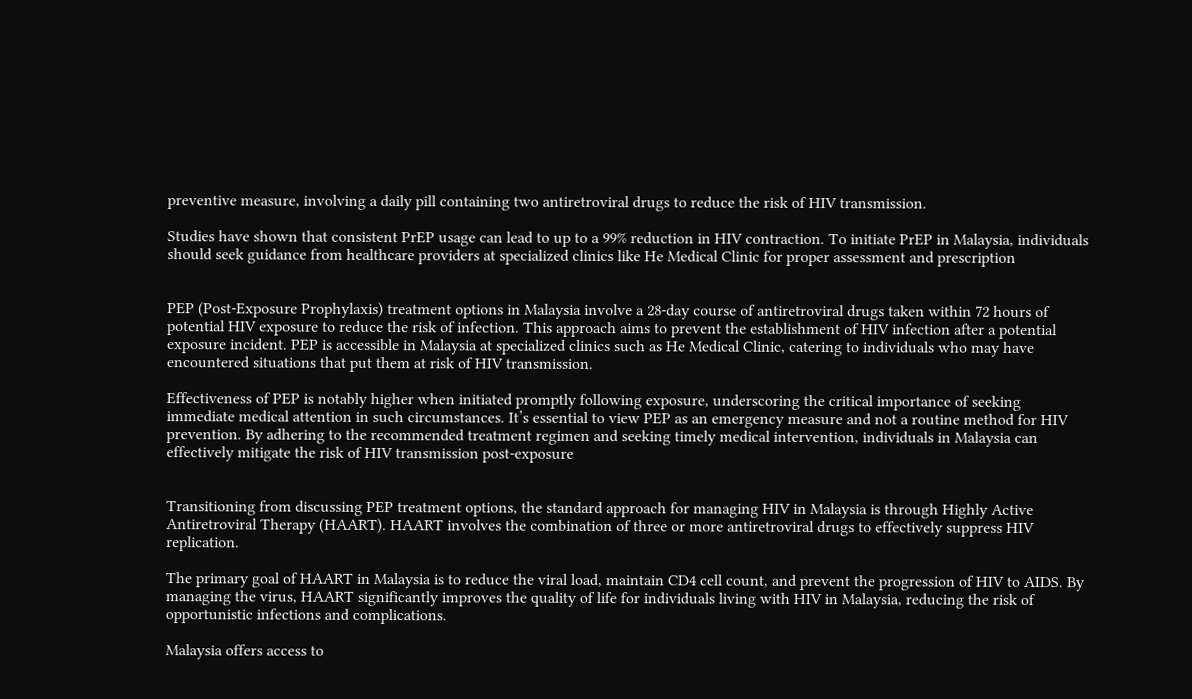preventive measure, involving a daily pill containing two antiretroviral drugs to reduce the risk of HIV transmission.

Studies have shown that consistent PrEP usage can lead to up to a 99% reduction in HIV contraction. To initiate PrEP in Malaysia, individuals should seek guidance from healthcare providers at specialized clinics like He Medical Clinic for proper assessment and prescription


PEP (Post-Exposure Prophylaxis) treatment options in Malaysia involve a 28-day course of antiretroviral drugs taken within 72 hours of potential HIV exposure to reduce the risk of infection. This approach aims to prevent the establishment of HIV infection after a potential exposure incident. PEP is accessible in Malaysia at specialized clinics such as He Medical Clinic, catering to individuals who may have encountered situations that put them at risk of HIV transmission.

Effectiveness of PEP is notably higher when initiated promptly following exposure, underscoring the critical importance of seeking immediate medical attention in such circumstances. It’s essential to view PEP as an emergency measure and not a routine method for HIV prevention. By adhering to the recommended treatment regimen and seeking timely medical intervention, individuals in Malaysia can effectively mitigate the risk of HIV transmission post-exposure


Transitioning from discussing PEP treatment options, the standard approach for managing HIV in Malaysia is through Highly Active Antiretroviral Therapy (HAART). HAART involves the combination of three or more antiretroviral drugs to effectively suppress HIV replication.

The primary goal of HAART in Malaysia is to reduce the viral load, maintain CD4 cell count, and prevent the progression of HIV to AIDS. By managing the virus, HAART significantly improves the quality of life for individuals living with HIV in Malaysia, reducing the risk of opportunistic infections and complications.

Malaysia offers access to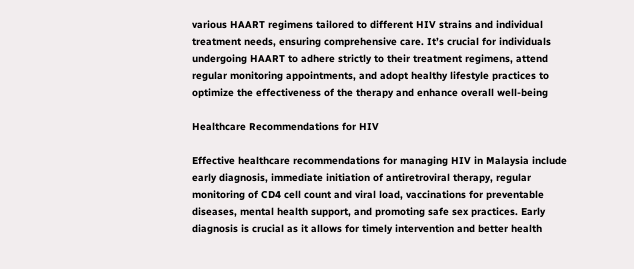various HAART regimens tailored to different HIV strains and individual treatment needs, ensuring comprehensive care. It’s crucial for individuals undergoing HAART to adhere strictly to their treatment regimens, attend regular monitoring appointments, and adopt healthy lifestyle practices to optimize the effectiveness of the therapy and enhance overall well-being

Healthcare Recommendations for HIV

Effective healthcare recommendations for managing HIV in Malaysia include early diagnosis, immediate initiation of antiretroviral therapy, regular monitoring of CD4 cell count and viral load, vaccinations for preventable diseases, mental health support, and promoting safe sex practices. Early diagnosis is crucial as it allows for timely intervention and better health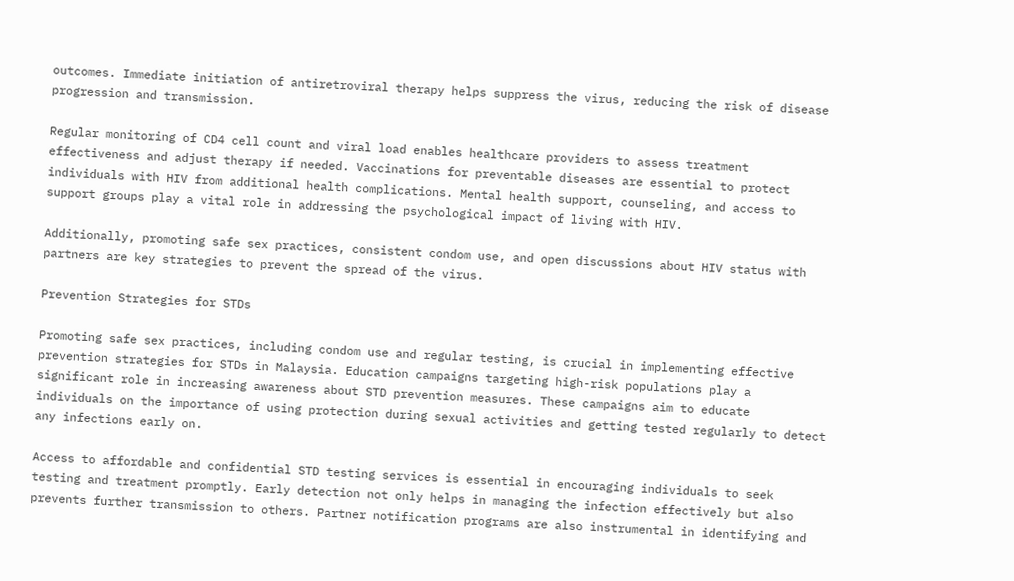outcomes. Immediate initiation of antiretroviral therapy helps suppress the virus, reducing the risk of disease progression and transmission.

Regular monitoring of CD4 cell count and viral load enables healthcare providers to assess treatment effectiveness and adjust therapy if needed. Vaccinations for preventable diseases are essential to protect individuals with HIV from additional health complications. Mental health support, counseling, and access to support groups play a vital role in addressing the psychological impact of living with HIV.

Additionally, promoting safe sex practices, consistent condom use, and open discussions about HIV status with partners are key strategies to prevent the spread of the virus.

Prevention Strategies for STDs

Promoting safe sex practices, including condom use and regular testing, is crucial in implementing effective prevention strategies for STDs in Malaysia. Education campaigns targeting high-risk populations play a significant role in increasing awareness about STD prevention measures. These campaigns aim to educate individuals on the importance of using protection during sexual activities and getting tested regularly to detect any infections early on.

Access to affordable and confidential STD testing services is essential in encouraging individuals to seek testing and treatment promptly. Early detection not only helps in managing the infection effectively but also prevents further transmission to others. Partner notification programs are also instrumental in identifying and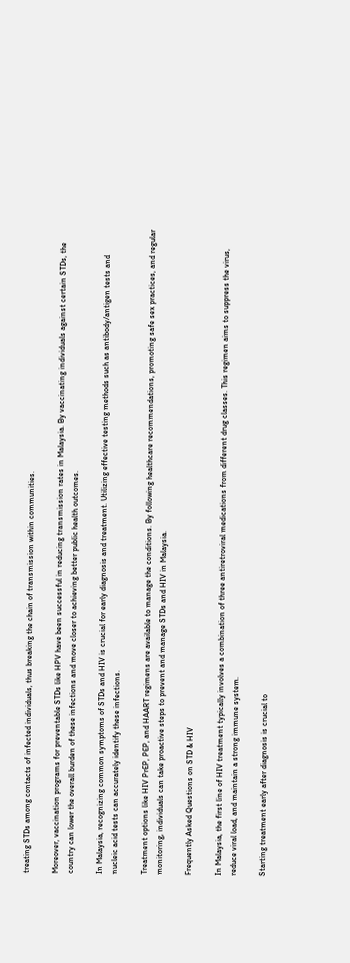treating STDs among contacts of infected individuals, thus breaking the chain of transmission within communities.

Moreover, vaccination programs for preventable STDs like HPV have been successful in reducing transmission rates in Malaysia. By vaccinating individuals against certain STDs, the country can lower the overall burden of these infections and move closer to achieving better public health outcomes.

In Malaysia, recognizing common symptoms of STDs and HIV is crucial for early diagnosis and treatment. Utilizing effective testing methods such as antibody/antigen tests and nucleic acid tests can accurately identify these infections.

Treatment options like HIV PrEP, PEP, and HAART regimens are available to manage the conditions. By following healthcare recommendations, promoting safe sex practices, and regular monitoring, individuals can take proactive steps to prevent and manage STDs and HIV in Malaysia.

Frequently Asked Questions on STD & HIV

In Malaysia, the first line of HIV treatment typically involves a combination of three antiretroviral medications from different drug classes. This regimen aims to suppress the virus, reduce viral load, and maintain a strong immune system.

Starting treatment early after diagnosis is crucial to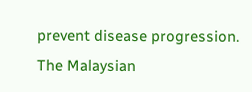prevent disease progression. The Malaysian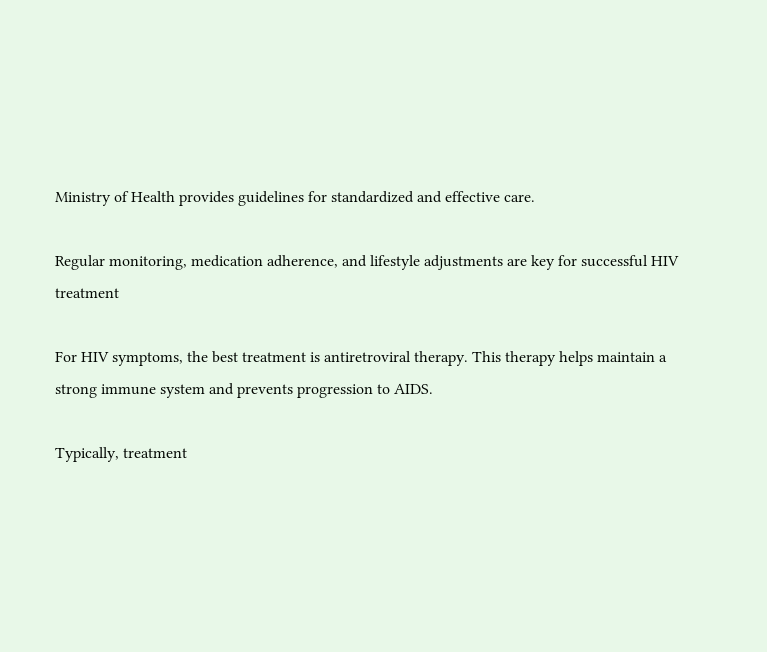Ministry of Health provides guidelines for standardized and effective care.

Regular monitoring, medication adherence, and lifestyle adjustments are key for successful HIV treatment

For HIV symptoms, the best treatment is antiretroviral therapy. This therapy helps maintain a strong immune system and prevents progression to AIDS.

Typically, treatment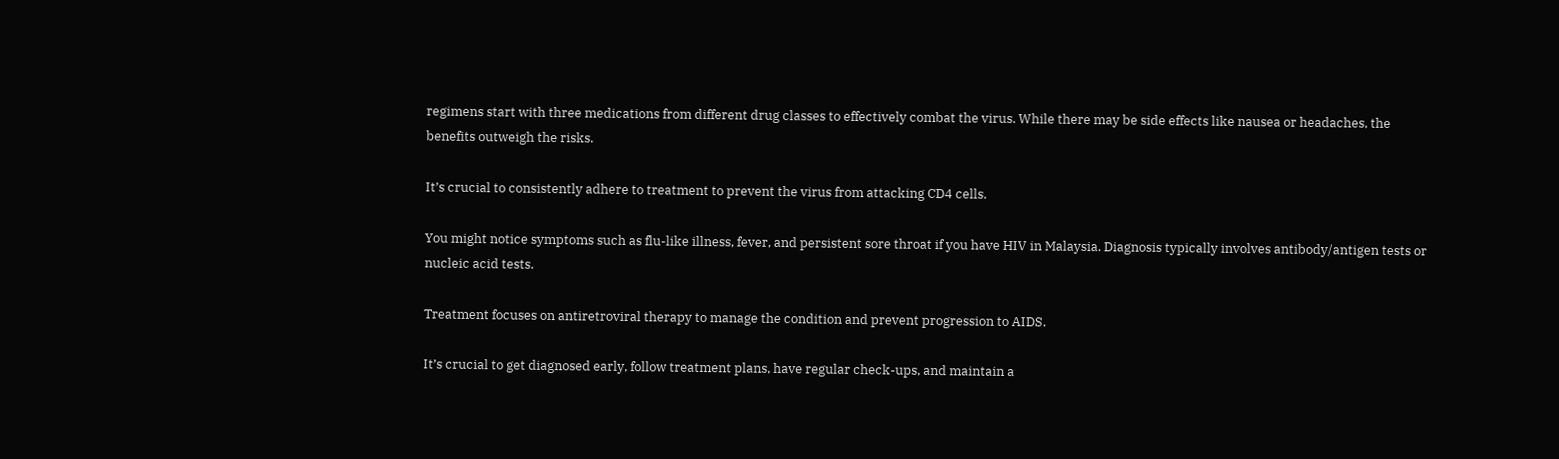regimens start with three medications from different drug classes to effectively combat the virus. While there may be side effects like nausea or headaches, the benefits outweigh the risks.

It’s crucial to consistently adhere to treatment to prevent the virus from attacking CD4 cells.

You might notice symptoms such as flu-like illness, fever, and persistent sore throat if you have HIV in Malaysia. Diagnosis typically involves antibody/antigen tests or nucleic acid tests.

Treatment focuses on antiretroviral therapy to manage the condition and prevent progression to AIDS.

It’s crucial to get diagnosed early, follow treatment plans, have regular check-ups, and maintain a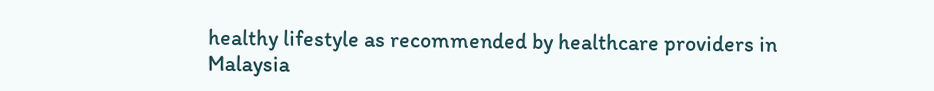healthy lifestyle as recommended by healthcare providers in Malaysia